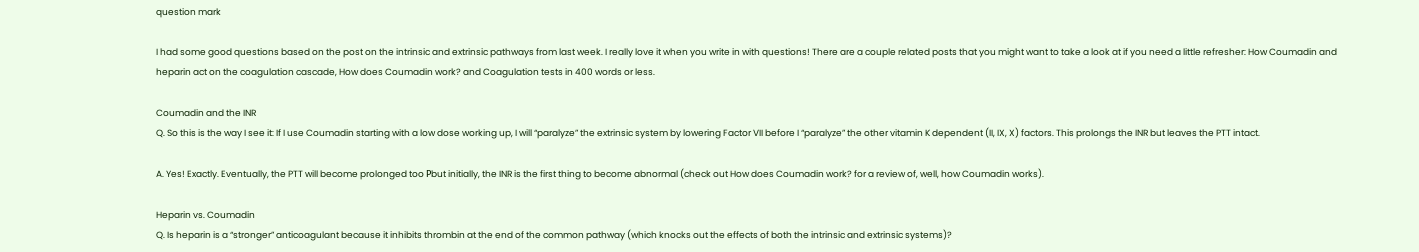question mark

I had some good questions based on the post on the intrinsic and extrinsic pathways from last week. I really love it when you write in with questions! There are a couple related posts that you might want to take a look at if you need a little refresher: How Coumadin and heparin act on the coagulation cascade, How does Coumadin work? and Coagulation tests in 400 words or less.

Coumadin and the INR
Q. So this is the way I see it: If I use Coumadin starting with a low dose working up, I will “paralyze” the extrinsic system by lowering Factor VII before I “paralyze” the other vitamin K dependent (II, IX, X) factors. This prolongs the INR but leaves the PTT intact.

A. Yes! Exactly. Eventually, the PTT will become prolonged too Рbut initially, the INR is the first thing to become abnormal (check out How does Coumadin work? for a review of, well, how Coumadin works).

Heparin vs. Coumadin
Q. Is heparin is a “stronger” anticoagulant because it inhibits thrombin at the end of the common pathway (which knocks out the effects of both the intrinsic and extrinsic systems)?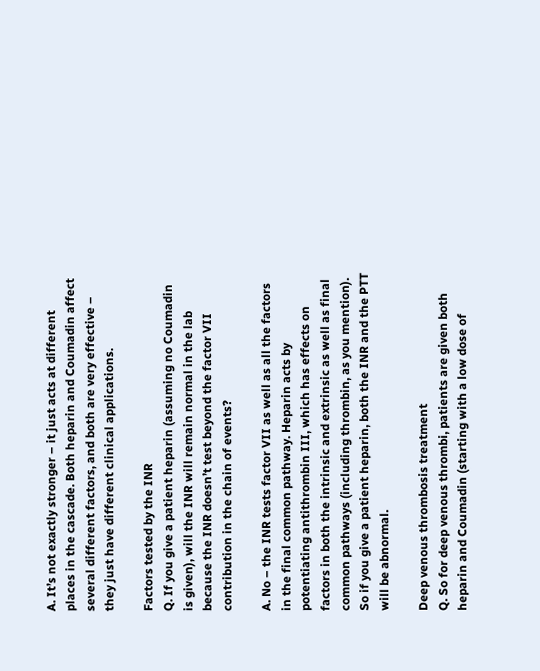A. It’s not exactly stronger – it just acts at different places in the cascade. Both heparin and Coumadin affect several different factors, and both are very effective – they just have different clinical applications.

Factors tested by the INR
Q. If you give a patient heparin (assuming no Coumadin is given), will the INR will remain normal in the lab because the INR doesn’t test beyond the factor VII contribution in the chain of events?

A. No – the INR tests factor VII as well as all the factors in the final common pathway. Heparin acts by potentiating antithrombin III, which has effects on factors in both the intrinsic and extrinsic as well as final common pathways (including thrombin, as you mention). So if you give a patient heparin, both the INR and the PTT will be abnormal.

Deep venous thrombosis treatment
Q. So for deep venous thrombi, patients are given both heparin and Coumadin (starting with a low dose of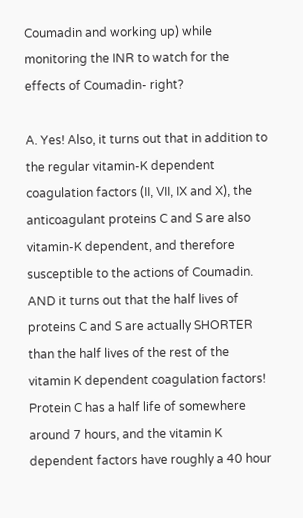Coumadin and working up) while monitoring the INR to watch for the effects of Coumadin- right?

A. Yes! Also, it turns out that in addition to the regular vitamin-K dependent coagulation factors (II, VII, IX and X), the anticoagulant proteins C and S are also vitamin-K dependent, and therefore susceptible to the actions of Coumadin. AND it turns out that the half lives of proteins C and S are actually SHORTER than the half lives of the rest of the vitamin K dependent coagulation factors! Protein C has a half life of somewhere around 7 hours, and the vitamin K dependent factors have roughly a 40 hour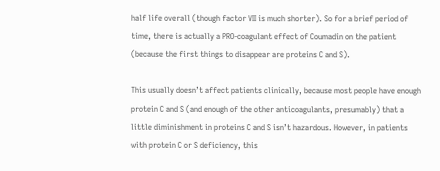half life overall (though factor VII is much shorter). So for a brief period of time, there is actually a PRO-coagulant effect of Coumadin on the patient (because the first things to disappear are proteins C and S).

This usually doesn’t affect patients clinically, because most people have enough protein C and S (and enough of the other anticoagulants, presumably) that a little diminishment in proteins C and S isn’t hazardous. However, in patients with protein C or S deficiency, this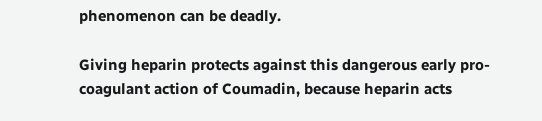phenomenon can be deadly.

Giving heparin protects against this dangerous early pro-coagulant action of Coumadin, because heparin acts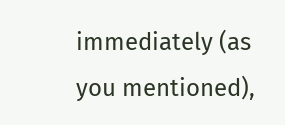immediately (as you mentioned),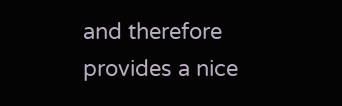and therefore provides a nice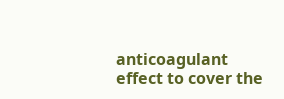anticoagulant effect to cover the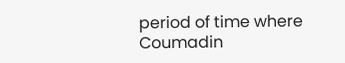period of time where Coumadin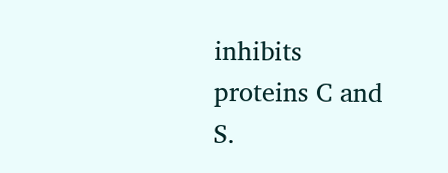inhibits proteins C and S.